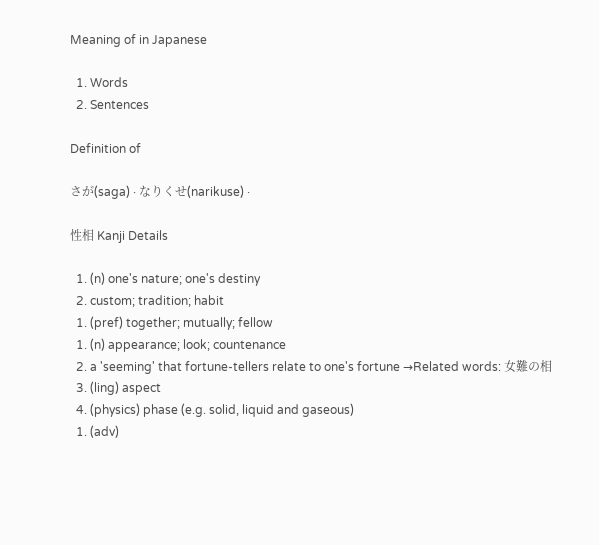Meaning of in Japanese

  1. Words
  2. Sentences

Definition of

さが(saga) · なりくせ(narikuse) ·

性相 Kanji Details

  1. (n) one's nature; one's destiny
  2. custom; tradition; habit
  1. (pref) together; mutually; fellow
  1. (n) appearance; look; countenance
  2. a 'seeming' that fortune-tellers relate to one's fortune →Related words: 女難の相
  3. (ling) aspect
  4. (physics) phase (e.g. solid, liquid and gaseous)
  1. (adv)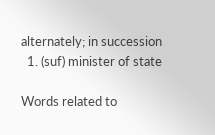alternately; in succession
  1. (suf) minister of state

Words related to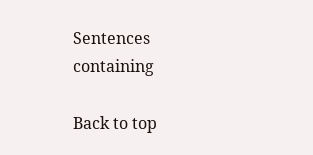Sentences containing

Back to top